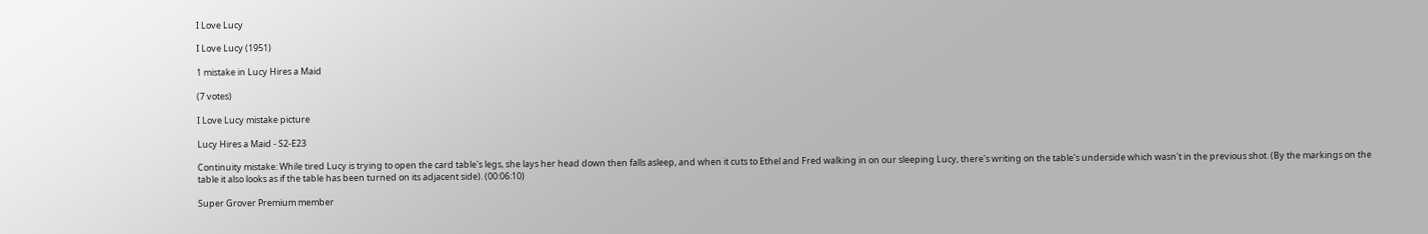I Love Lucy

I Love Lucy (1951)

1 mistake in Lucy Hires a Maid

(7 votes)

I Love Lucy mistake picture

Lucy Hires a Maid - S2-E23

Continuity mistake: While tired Lucy is trying to open the card table's legs, she lays her head down then falls asleep, and when it cuts to Ethel and Fred walking in on our sleeping Lucy, there's writing on the table's underside which wasn't in the previous shot. (By the markings on the table it also looks as if the table has been turned on its adjacent side). (00:06:10)

Super Grover Premium member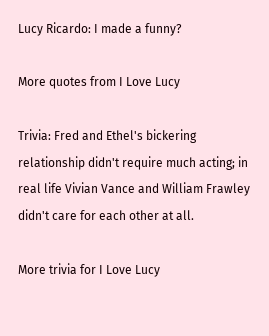Lucy Ricardo: I made a funny?

More quotes from I Love Lucy

Trivia: Fred and Ethel's bickering relationship didn't require much acting; in real life Vivian Vance and William Frawley didn't care for each other at all.

More trivia for I Love Lucy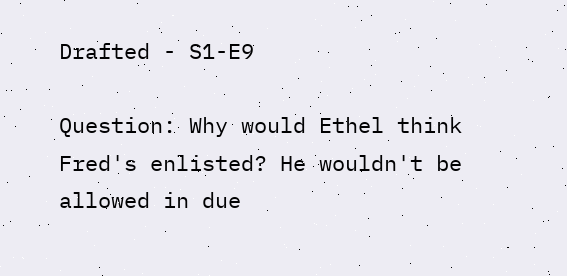Drafted - S1-E9

Question: Why would Ethel think Fred's enlisted? He wouldn't be allowed in due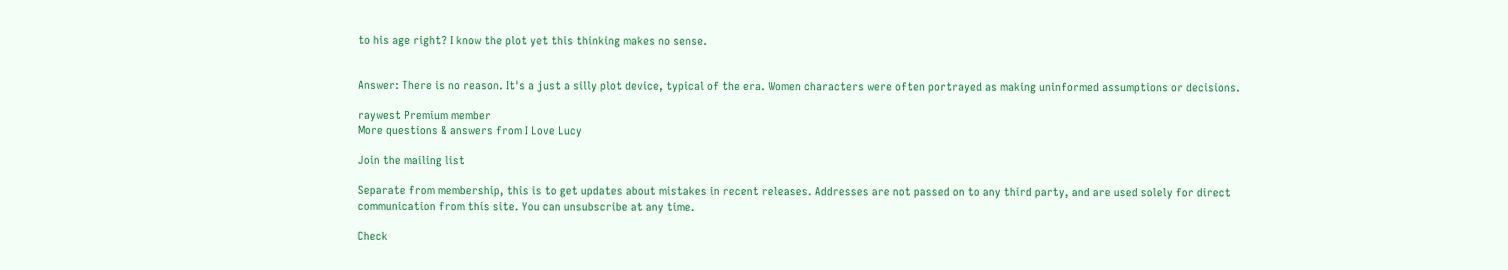to his age right? I know the plot yet this thinking makes no sense.


Answer: There is no reason. It's a just a silly plot device, typical of the era. Women characters were often portrayed as making uninformed assumptions or decisions.

raywest Premium member
More questions & answers from I Love Lucy

Join the mailing list

Separate from membership, this is to get updates about mistakes in recent releases. Addresses are not passed on to any third party, and are used solely for direct communication from this site. You can unsubscribe at any time.

Check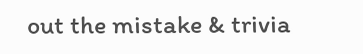out the mistake & trivia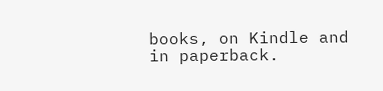books, on Kindle and in paperback.